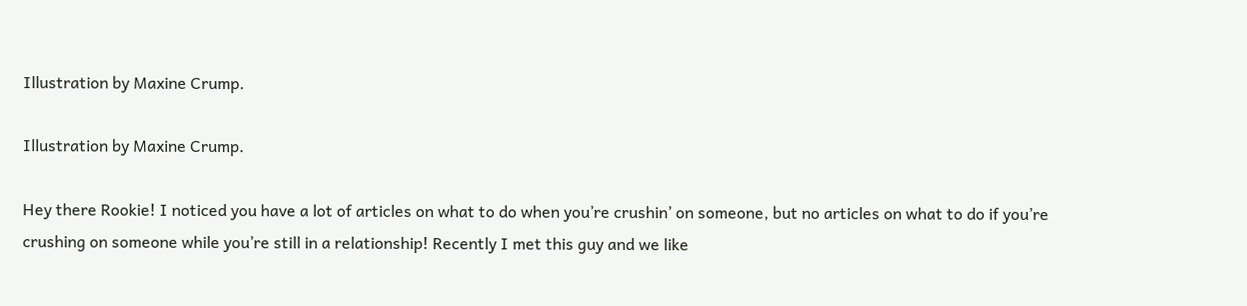Illustration by Maxine Crump.

Illustration by Maxine Crump.

Hey there Rookie! I noticed you have a lot of articles on what to do when you’re crushin’ on someone, but no articles on what to do if you’re crushing on someone while you’re still in a relationship! Recently I met this guy and we like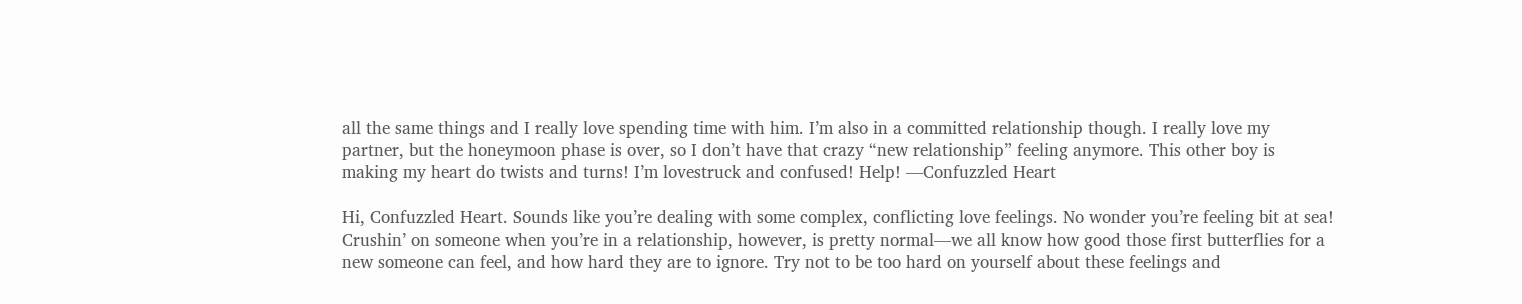all the same things and I really love spending time with him. I’m also in a committed relationship though. I really love my partner, but the honeymoon phase is over, so I don’t have that crazy “new relationship” feeling anymore. This other boy is making my heart do twists and turns! I’m lovestruck and confused! Help! —Confuzzled Heart

Hi, Confuzzled Heart. Sounds like you’re dealing with some complex, conflicting love feelings. No wonder you’re feeling bit at sea! Crushin’ on someone when you’re in a relationship, however, is pretty normal—we all know how good those first butterflies for a new someone can feel, and how hard they are to ignore. Try not to be too hard on yourself about these feelings and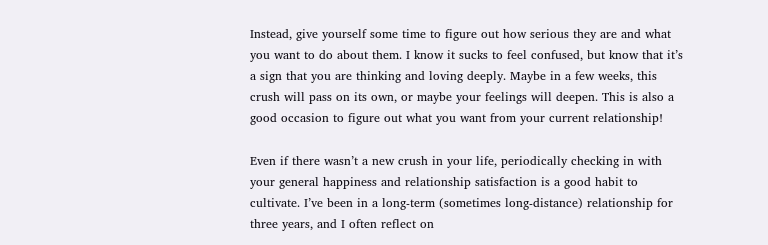Instead, give yourself some time to figure out how serious they are and what you want to do about them. I know it sucks to feel confused, but know that it’s a sign that you are thinking and loving deeply. Maybe in a few weeks, this crush will pass on its own, or maybe your feelings will deepen. This is also a good occasion to figure out what you want from your current relationship!

Even if there wasn’t a new crush in your life, periodically checking in with your general happiness and relationship satisfaction is a good habit to cultivate. I’ve been in a long-term (sometimes long-distance) relationship for three years, and I often reflect on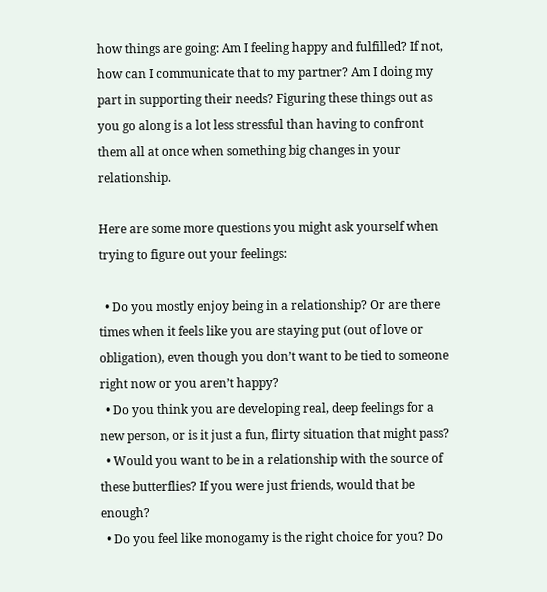how things are going: Am I feeling happy and fulfilled? If not, how can I communicate that to my partner? Am I doing my part in supporting their needs? Figuring these things out as you go along is a lot less stressful than having to confront them all at once when something big changes in your relationship.

Here are some more questions you might ask yourself when trying to figure out your feelings:

  • Do you mostly enjoy being in a relationship? Or are there times when it feels like you are staying put (out of love or obligation), even though you don’t want to be tied to someone right now or you aren’t happy?
  • Do you think you are developing real, deep feelings for a new person, or is it just a fun, flirty situation that might pass?
  • Would you want to be in a relationship with the source of these butterflies? If you were just friends, would that be enough?
  • Do you feel like monogamy is the right choice for you? Do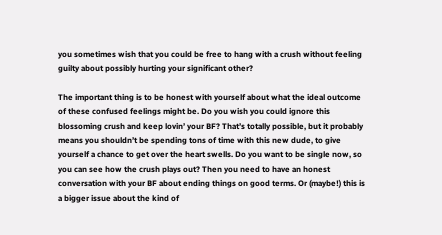you sometimes wish that you could be free to hang with a crush without feeling guilty about possibly hurting your significant other?

The important thing is to be honest with yourself about what the ideal outcome of these confused feelings might be. Do you wish you could ignore this blossoming crush and keep lovin’ your BF? That’s totally possible, but it probably means you shouldn’t be spending tons of time with this new dude, to give yourself a chance to get over the heart swells. Do you want to be single now, so you can see how the crush plays out? Then you need to have an honest conversation with your BF about ending things on good terms. Or (maybe!) this is a bigger issue about the kind of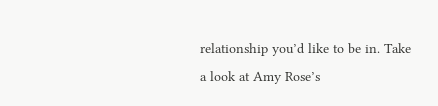relationship you’d like to be in. Take a look at Amy Rose’s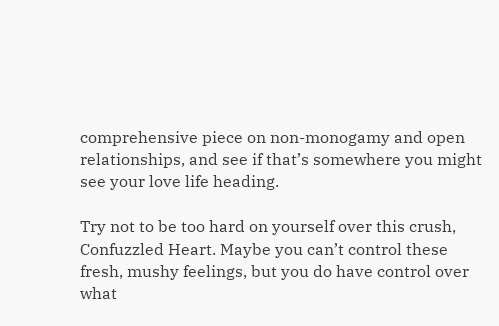comprehensive piece on non-monogamy and open relationships, and see if that’s somewhere you might see your love life heading.

Try not to be too hard on yourself over this crush, Confuzzled Heart. Maybe you can’t control these fresh, mushy feelings, but you do have control over what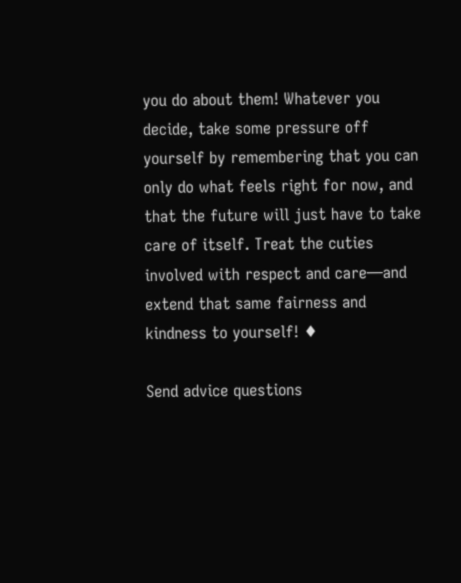you do about them! Whatever you decide, take some pressure off yourself by remembering that you can only do what feels right for now, and that the future will just have to take care of itself. Treat the cuties involved with respect and care—and extend that same fairness and kindness to yourself! ♦

Send advice questions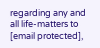regarding any and all life-matters to [email protected],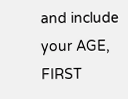and include your AGE, FIRST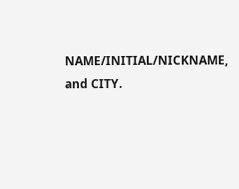NAME/INITIAL/NICKNAME, and CITY.